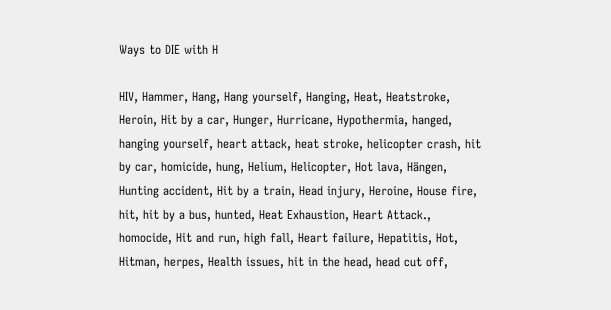Ways to DIE with H

HIV, Hammer, Hang, Hang yourself, Hanging, Heat, Heatstroke, Heroin, Hit by a car, Hunger, Hurricane, Hypothermia, hanged, hanging yourself, heart attack, heat stroke, helicopter crash, hit by car, homicide, hung, Helium, Helicopter, Hot lava, Hängen, Hunting accident, Hit by a train, Head injury, Heroine, House fire, hit, hit by a bus, hunted, Heat Exhaustion, Heart Attack., homocide, Hit and run, high fall, Heart failure, Hepatitis, Hot, Hitman, herpes, Health issues, hit in the head, head cut off,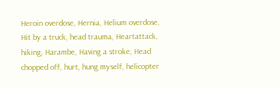Heroin overdose, Hernia, Helium overdose, Hit by a truck, head trauma, Heartattack, hiking, Harambe, Having a stroke, Head chopped off, hurt, hung myself, helicopter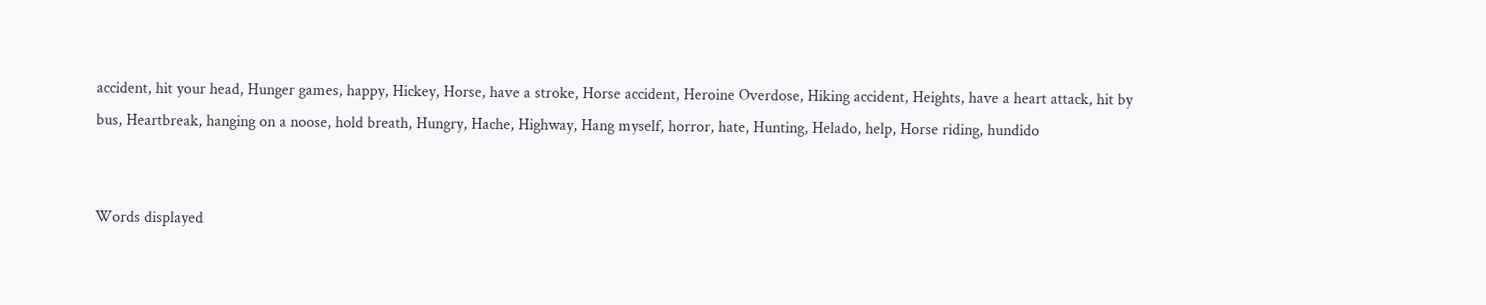accident, hit your head, Hunger games, happy, Hickey, Horse, have a stroke, Horse accident, Heroine Overdose, Hiking accident, Heights, have a heart attack, hit by bus, Heartbreak, hanging on a noose, hold breath, Hungry, Hache, Highway, Hang myself, horror, hate, Hunting, Helado, help, Horse riding, hundido


Words displayed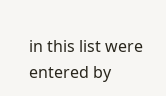in this list were entered by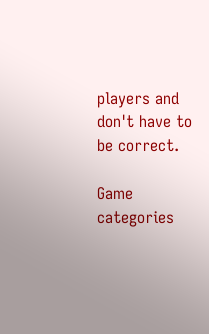players and don't have to be correct.

Game categories